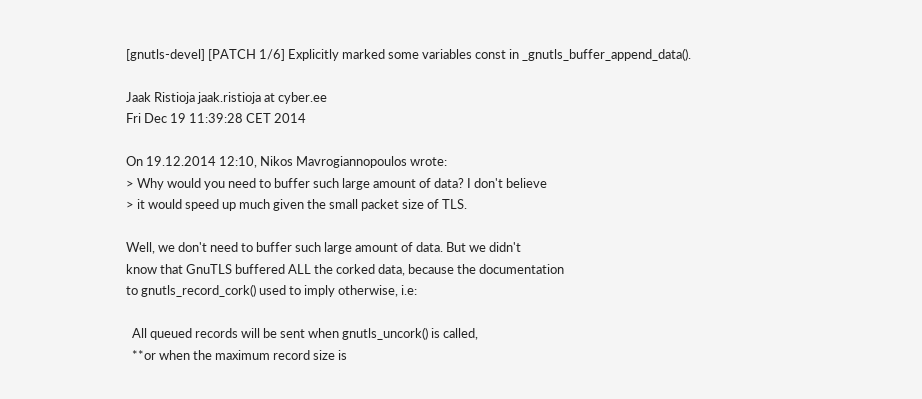[gnutls-devel] [PATCH 1/6] Explicitly marked some variables const in _gnutls_buffer_append_data().

Jaak Ristioja jaak.ristioja at cyber.ee
Fri Dec 19 11:39:28 CET 2014

On 19.12.2014 12:10, Nikos Mavrogiannopoulos wrote:
> Why would you need to buffer such large amount of data? I don't believe
> it would speed up much given the small packet size of TLS.

Well, we don't need to buffer such large amount of data. But we didn't
know that GnuTLS buffered ALL the corked data, because the documentation
to gnutls_record_cork() used to imply otherwise, i.e:

  All queued records will be sent when gnutls_uncork() is called,
  **or when the maximum record size is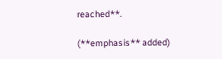reached**.

(**emphasis** added)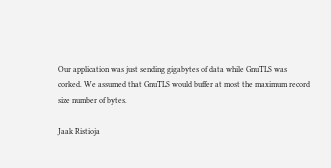Our application was just sending gigabytes of data while GnuTLS was
corked. We assumed that GnuTLS would buffer at most the maximum record
size number of bytes.

Jaak Ristioja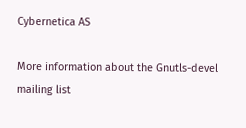Cybernetica AS

More information about the Gnutls-devel mailing list